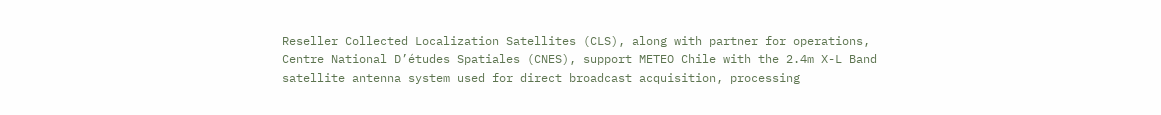Reseller Collected Localization Satellites (CLS), along with partner for operations, Centre National D’études Spatiales (CNES), support METEO Chile with the 2.4m X-L Band satellite antenna system used for direct broadcast acquisition, processing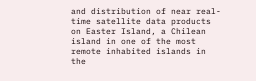and distribution of near real-time satellite data products on Easter Island, a Chilean island in one of the most remote inhabited islands in the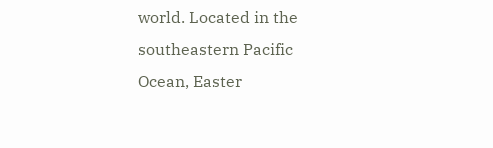world. Located in the southeastern Pacific Ocean, Easter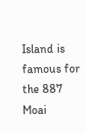Island is famous for the 887 Moai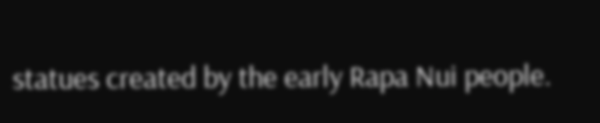statues created by the early Rapa Nui people.